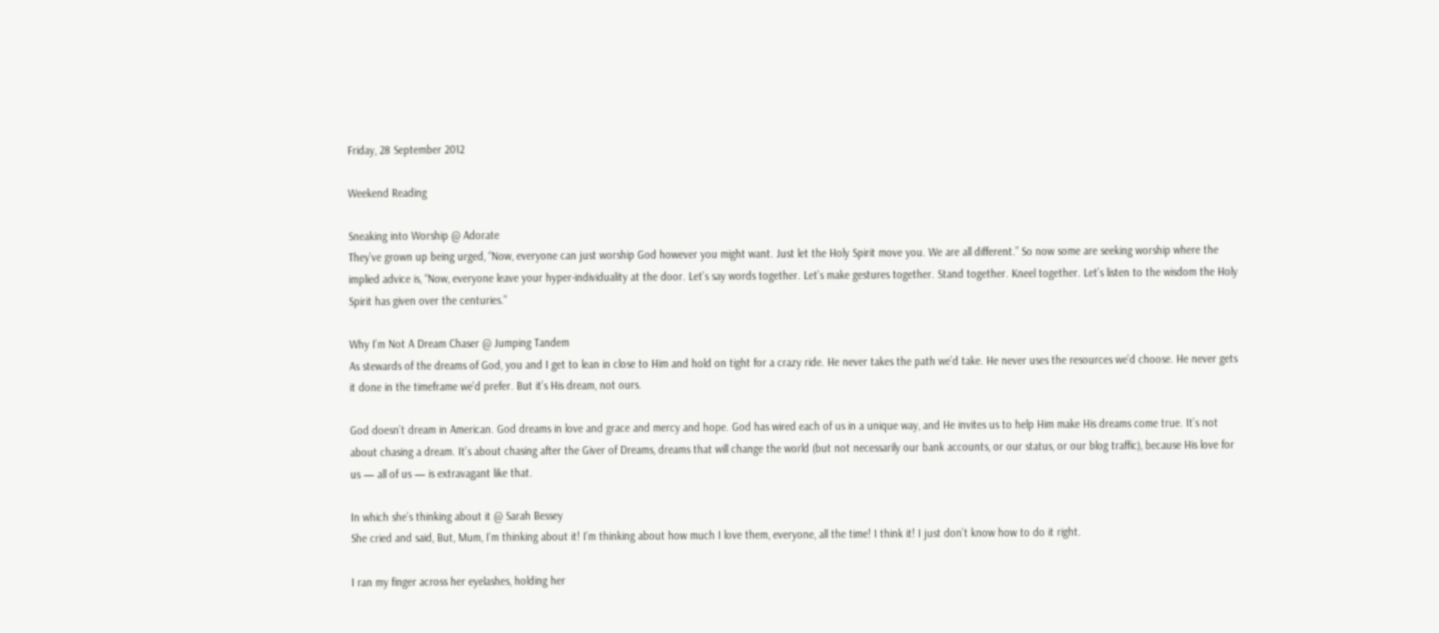Friday, 28 September 2012

Weekend Reading

Sneaking into Worship @ Adorate
They’ve grown up being urged, “Now, everyone can just worship God however you might want. Just let the Holy Spirit move you. We are all different.” So now some are seeking worship where the implied advice is, “Now, everyone leave your hyper-individuality at the door. Let’s say words together. Let’s make gestures together. Stand together. Kneel together. Let’s listen to the wisdom the Holy Spirit has given over the centuries."

Why I’m Not A Dream Chaser @ Jumping Tandem
As stewards of the dreams of God, you and I get to lean in close to Him and hold on tight for a crazy ride. He never takes the path we’d take. He never uses the resources we’d choose. He never gets it done in the timeframe we’d prefer. But it’s His dream, not ours.

God doesn’t dream in American. God dreams in love and grace and mercy and hope. God has wired each of us in a unique way, and He invites us to help Him make His dreams come true. It’s not about chasing a dream. It’s about chasing after the Giver of Dreams, dreams that will change the world (but not necessarily our bank accounts, or our status, or our blog traffic), because His love for us — all of us — is extravagant like that.

In which she’s thinking about it @ Sarah Bessey
She cried and said, But, Mum, I’m thinking about it! I’m thinking about how much I love them, everyone, all the time! I think it! I just don’t know how to do it right.

I ran my finger across her eyelashes, holding her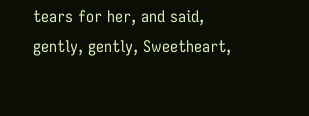tears for her, and said, gently, gently, Sweetheart,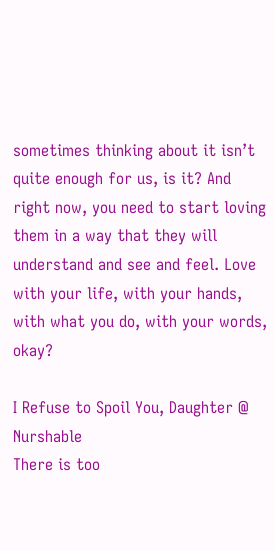sometimes thinking about it isn’t quite enough for us, is it? And right now, you need to start loving them in a way that they will understand and see and feel. Love with your life, with your hands, with what you do, with your words, okay?

I Refuse to Spoil You, Daughter @ Nurshable
There is too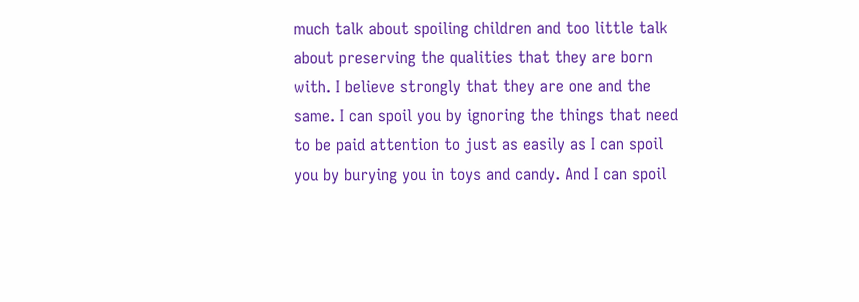much talk about spoiling children and too little talk about preserving the qualities that they are born with. I believe strongly that they are one and the same. I can spoil you by ignoring the things that need to be paid attention to just as easily as I can spoil you by burying you in toys and candy. And I can spoil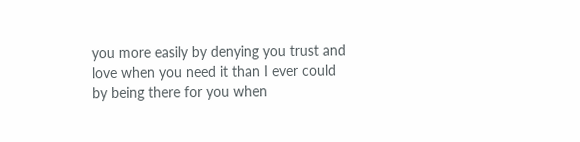you more easily by denying you trust and love when you need it than I ever could by being there for you when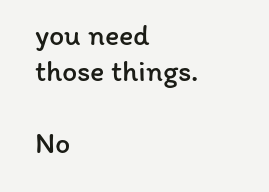you need those things.

No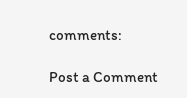comments:

Post a Comment